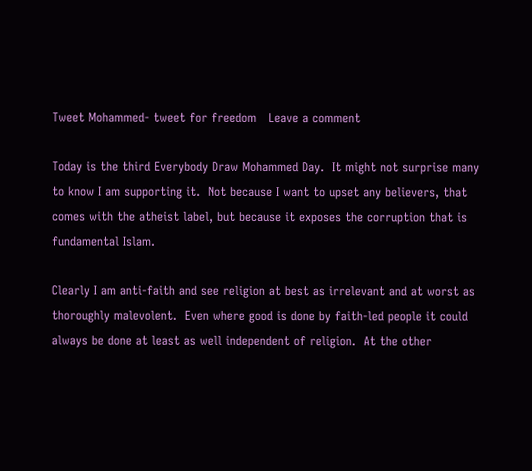Tweet Mohammed- tweet for freedom   Leave a comment

Today is the third Everybody Draw Mohammed Day.  It might not surprise many to know I am supporting it.  Not because I want to upset any believers, that comes with the atheist label, but because it exposes the corruption that is fundamental Islam.

Clearly I am anti-faith and see religion at best as irrelevant and at worst as thoroughly malevolent.  Even where good is done by faith-led people it could always be done at least as well independent of religion.  At the other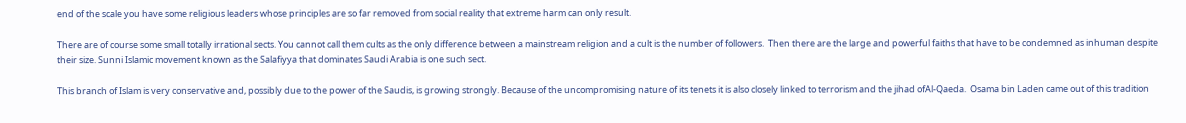end of the scale you have some religious leaders whose principles are so far removed from social reality that extreme harm can only result.

There are of course some small totally irrational sects. You cannot call them cults as the only difference between a mainstream religion and a cult is the number of followers.  Then there are the large and powerful faiths that have to be condemned as inhuman despite their size. Sunni Islamic movement known as the Salafiyya that dominates Saudi Arabia is one such sect.

This branch of Islam is very conservative and, possibly due to the power of the Saudis, is growing strongly. Because of the uncompromising nature of its tenets it is also closely linked to terrorism and the jihad ofAl-Qaeda.  Osama bin Laden came out of this tradition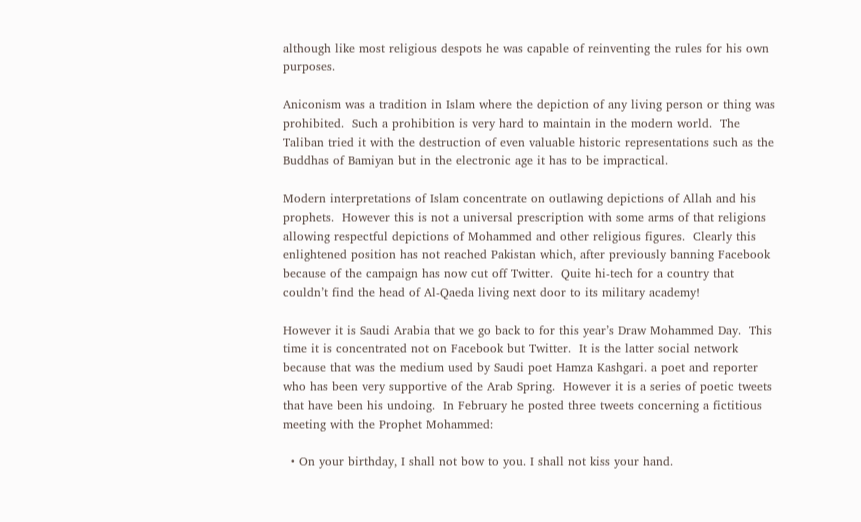although like most religious despots he was capable of reinventing the rules for his own purposes.

Aniconism was a tradition in Islam where the depiction of any living person or thing was prohibited.  Such a prohibition is very hard to maintain in the modern world.  The Taliban tried it with the destruction of even valuable historic representations such as the Buddhas of Bamiyan but in the electronic age it has to be impractical.

Modern interpretations of Islam concentrate on outlawing depictions of Allah and his prophets.  However this is not a universal prescription with some arms of that religions allowing respectful depictions of Mohammed and other religious figures.  Clearly this enlightened position has not reached Pakistan which, after previously banning Facebook because of the campaign has now cut off Twitter.  Quite hi-tech for a country that couldn’t find the head of Al-Qaeda living next door to its military academy!

However it is Saudi Arabia that we go back to for this year’s Draw Mohammed Day.  This time it is concentrated not on Facebook but Twitter.  It is the latter social network because that was the medium used by Saudi poet Hamza Kashgari. a poet and reporter who has been very supportive of the Arab Spring.  However it is a series of poetic tweets that have been his undoing.  In February he posted three tweets concerning a fictitious meeting with the Prophet Mohammed:

  • On your birthday, I shall not bow to you. I shall not kiss your hand.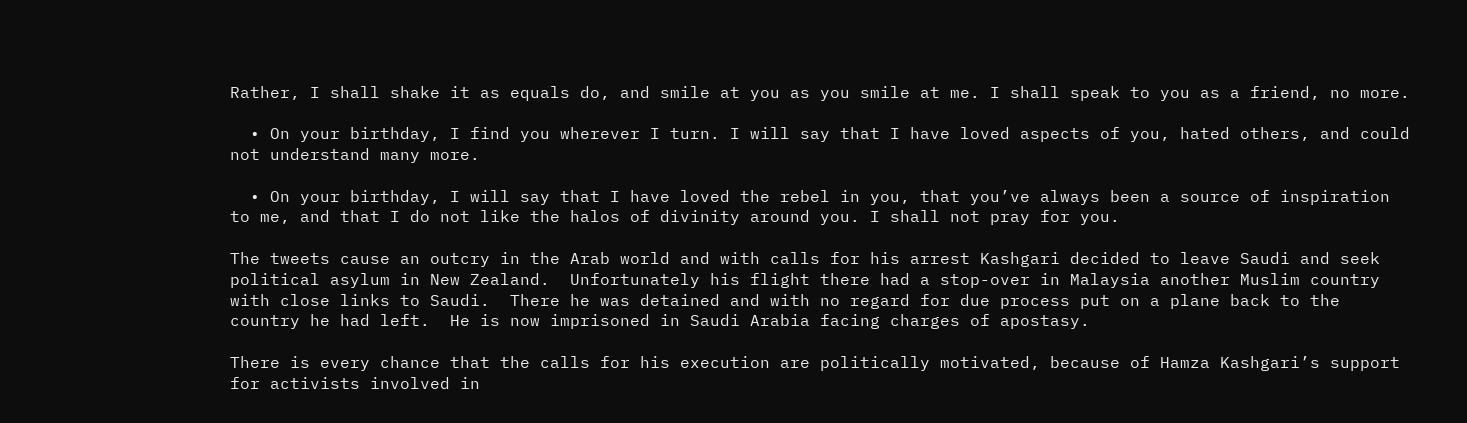Rather, I shall shake it as equals do, and smile at you as you smile at me. I shall speak to you as a friend, no more.

  • On your birthday, I find you wherever I turn. I will say that I have loved aspects of you, hated others, and could not understand many more.

  • On your birthday, I will say that I have loved the rebel in you, that you’ve always been a source of inspiration to me, and that I do not like the halos of divinity around you. I shall not pray for you.

The tweets cause an outcry in the Arab world and with calls for his arrest Kashgari decided to leave Saudi and seek political asylum in New Zealand.  Unfortunately his flight there had a stop-over in Malaysia another Muslim country with close links to Saudi.  There he was detained and with no regard for due process put on a plane back to the country he had left.  He is now imprisoned in Saudi Arabia facing charges of apostasy.

There is every chance that the calls for his execution are politically motivated, because of Hamza Kashgari’s support for activists involved in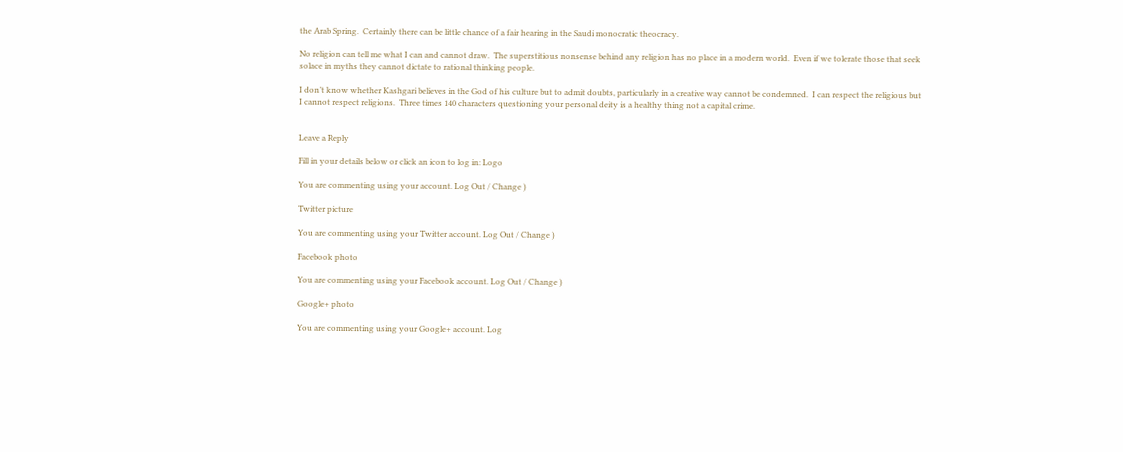the Arab Spring.  Certainly there can be little chance of a fair hearing in the Saudi monocratic theocracy.

No religion can tell me what I can and cannot draw.  The superstitious nonsense behind any religion has no place in a modern world.  Even if we tolerate those that seek solace in myths they cannot dictate to rational thinking people.

I don’t know whether Kashgari believes in the God of his culture but to admit doubts, particularly in a creative way cannot be condemned.  I can respect the religious but I cannot respect religions.  Three times 140 characters questioning your personal deity is a healthy thing not a capital crime.


Leave a Reply

Fill in your details below or click an icon to log in: Logo

You are commenting using your account. Log Out / Change )

Twitter picture

You are commenting using your Twitter account. Log Out / Change )

Facebook photo

You are commenting using your Facebook account. Log Out / Change )

Google+ photo

You are commenting using your Google+ account. Log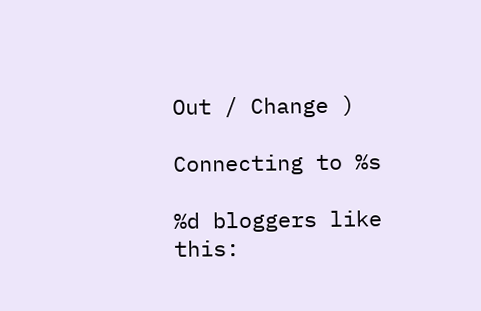Out / Change )

Connecting to %s

%d bloggers like this: